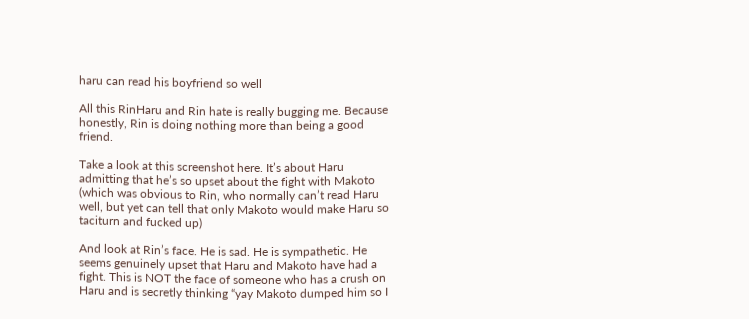haru can read his boyfriend so well

All this RinHaru and Rin hate is really bugging me. Because honestly, Rin is doing nothing more than being a good friend.

Take a look at this screenshot here. It’s about Haru admitting that he’s so upset about the fight with Makoto (which was obvious to Rin, who normally can’t read Haru well, but yet can tell that only Makoto would make Haru so taciturn and fucked up)

And look at Rin’s face. He is sad. He is sympathetic. He seems genuinely upset that Haru and Makoto have had a fight. This is NOT the face of someone who has a crush on Haru and is secretly thinking “yay Makoto dumped him so I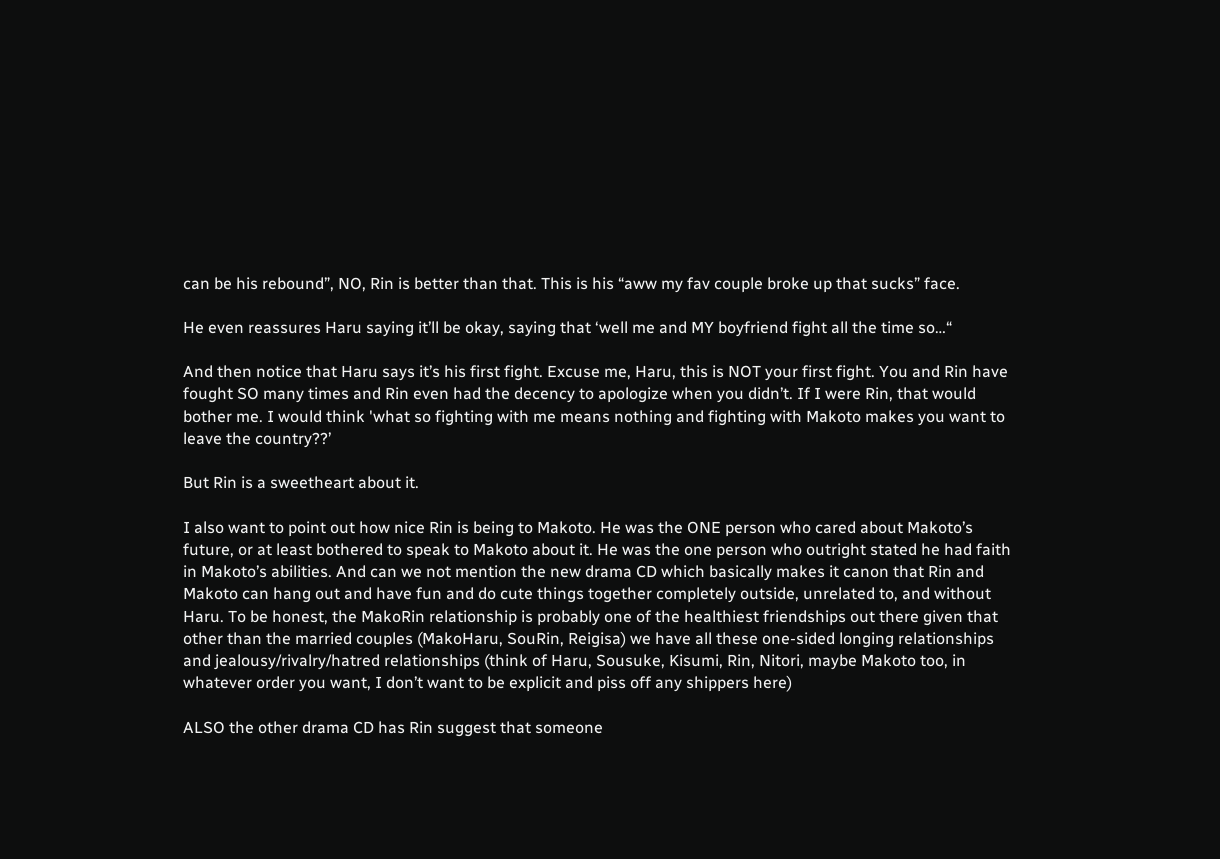can be his rebound”, NO, Rin is better than that. This is his “aww my fav couple broke up that sucks” face.

He even reassures Haru saying it’ll be okay, saying that ‘well me and MY boyfriend fight all the time so…“

And then notice that Haru says it’s his first fight. Excuse me, Haru, this is NOT your first fight. You and Rin have fought SO many times and Rin even had the decency to apologize when you didn’t. If I were Rin, that would bother me. I would think 'what so fighting with me means nothing and fighting with Makoto makes you want to leave the country??’

But Rin is a sweetheart about it.

I also want to point out how nice Rin is being to Makoto. He was the ONE person who cared about Makoto’s future, or at least bothered to speak to Makoto about it. He was the one person who outright stated he had faith in Makoto’s abilities. And can we not mention the new drama CD which basically makes it canon that Rin and Makoto can hang out and have fun and do cute things together completely outside, unrelated to, and without Haru. To be honest, the MakoRin relationship is probably one of the healthiest friendships out there given that other than the married couples (MakoHaru, SouRin, Reigisa) we have all these one-sided longing relationships and jealousy/rivalry/hatred relationships (think of Haru, Sousuke, Kisumi, Rin, Nitori, maybe Makoto too, in whatever order you want, I don’t want to be explicit and piss off any shippers here)

ALSO the other drama CD has Rin suggest that someone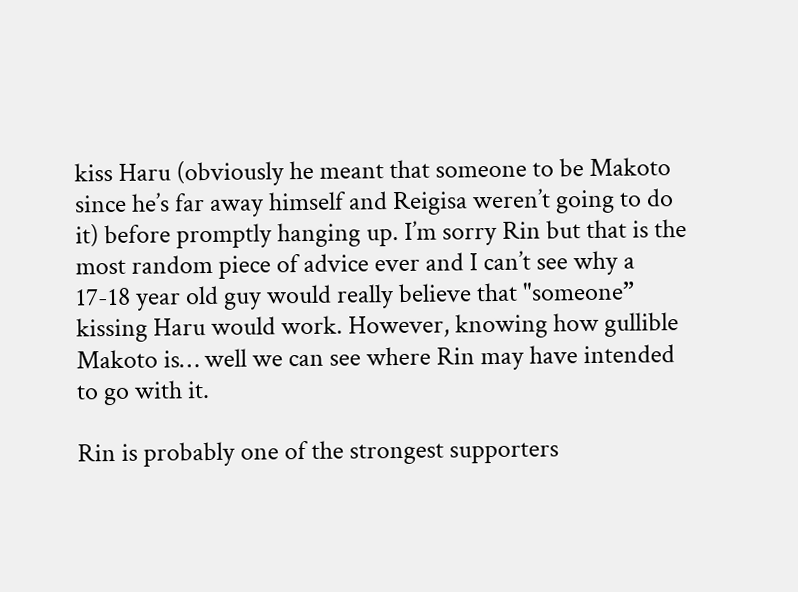kiss Haru (obviously he meant that someone to be Makoto since he’s far away himself and Reigisa weren’t going to do it) before promptly hanging up. I’m sorry Rin but that is the most random piece of advice ever and I can’t see why a 17-18 year old guy would really believe that "someone” kissing Haru would work. However, knowing how gullible Makoto is… well we can see where Rin may have intended to go with it.

Rin is probably one of the strongest supporters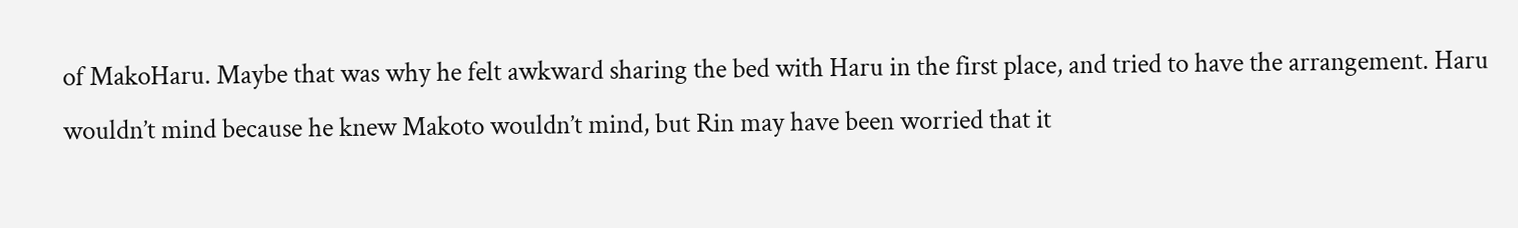of MakoHaru. Maybe that was why he felt awkward sharing the bed with Haru in the first place, and tried to have the arrangement. Haru wouldn’t mind because he knew Makoto wouldn’t mind, but Rin may have been worried that it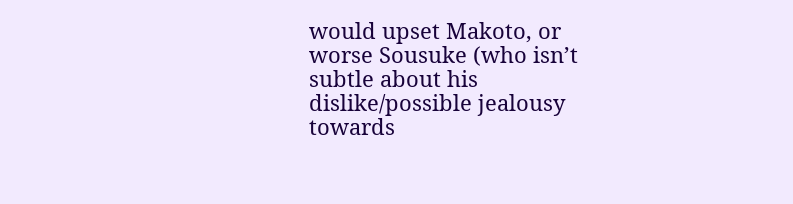would upset Makoto, or worse Sousuke (who isn’t subtle about his dislike/possible jealousy towards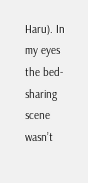Haru). In my eyes the bed-sharing scene wasn’t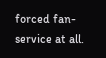forced fan-service at all.